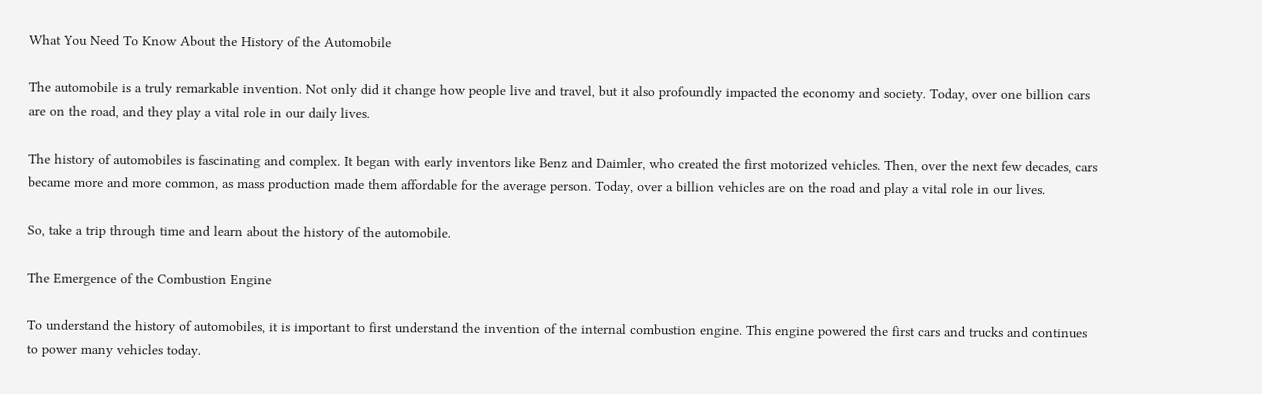What You Need To Know About the History of the Automobile

The automobile is a truly remarkable invention. Not only did it change how people live and travel, but it also profoundly impacted the economy and society. Today, over one billion cars are on the road, and they play a vital role in our daily lives.

The history of automobiles is fascinating and complex. It began with early inventors like Benz and Daimler, who created the first motorized vehicles. Then, over the next few decades, cars became more and more common, as mass production made them affordable for the average person. Today, over a billion vehicles are on the road and play a vital role in our lives.

So, take a trip through time and learn about the history of the automobile.

The Emergence of the Combustion Engine

To understand the history of automobiles, it is important to first understand the invention of the internal combustion engine. This engine powered the first cars and trucks and continues to power many vehicles today.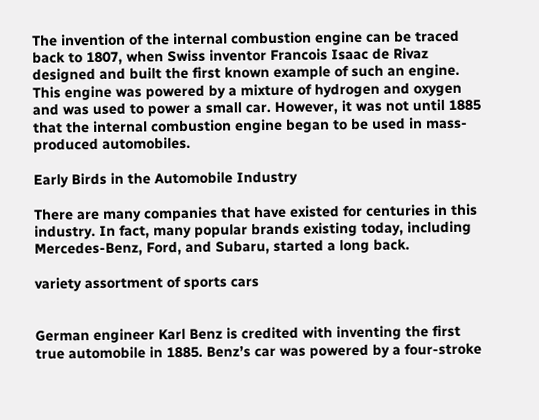The invention of the internal combustion engine can be traced back to 1807, when Swiss inventor Francois Isaac de Rivaz designed and built the first known example of such an engine. This engine was powered by a mixture of hydrogen and oxygen and was used to power a small car. However, it was not until 1885 that the internal combustion engine began to be used in mass-produced automobiles.

Early Birds in the Automobile Industry

There are many companies that have existed for centuries in this industry. In fact, many popular brands existing today, including Mercedes-Benz, Ford, and Subaru, started a long back.

variety assortment of sports cars


German engineer Karl Benz is credited with inventing the first true automobile in 1885. Benz’s car was powered by a four-stroke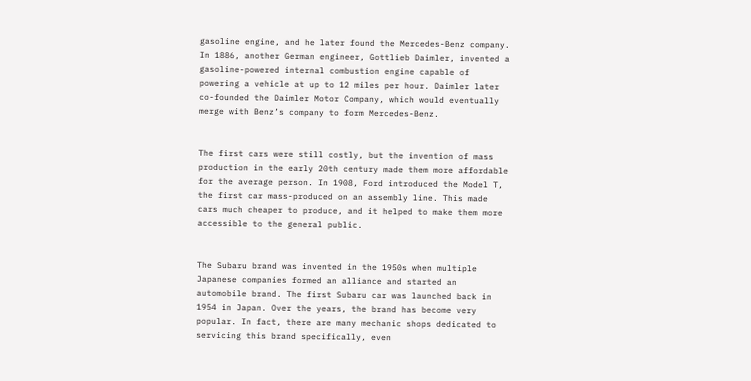gasoline engine, and he later found the Mercedes-Benz company. In 1886, another German engineer, Gottlieb Daimler, invented a gasoline-powered internal combustion engine capable of powering a vehicle at up to 12 miles per hour. Daimler later co-founded the Daimler Motor Company, which would eventually merge with Benz’s company to form Mercedes-Benz.


The first cars were still costly, but the invention of mass production in the early 20th century made them more affordable for the average person. In 1908, Ford introduced the Model T, the first car mass-produced on an assembly line. This made cars much cheaper to produce, and it helped to make them more accessible to the general public.


The Subaru brand was invented in the 1950s when multiple Japanese companies formed an alliance and started an automobile brand. The first Subaru car was launched back in 1954 in Japan. Over the years, the brand has become very popular. In fact, there are many mechanic shops dedicated to servicing this brand specifically, even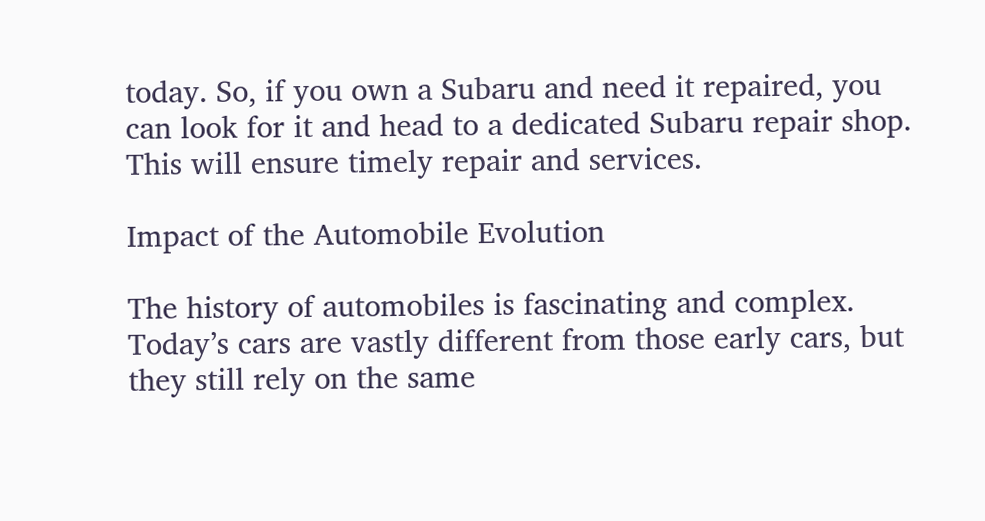today. So, if you own a Subaru and need it repaired, you can look for it and head to a dedicated Subaru repair shop. This will ensure timely repair and services.

Impact of the Automobile Evolution

The history of automobiles is fascinating and complex. Today’s cars are vastly different from those early cars, but they still rely on the same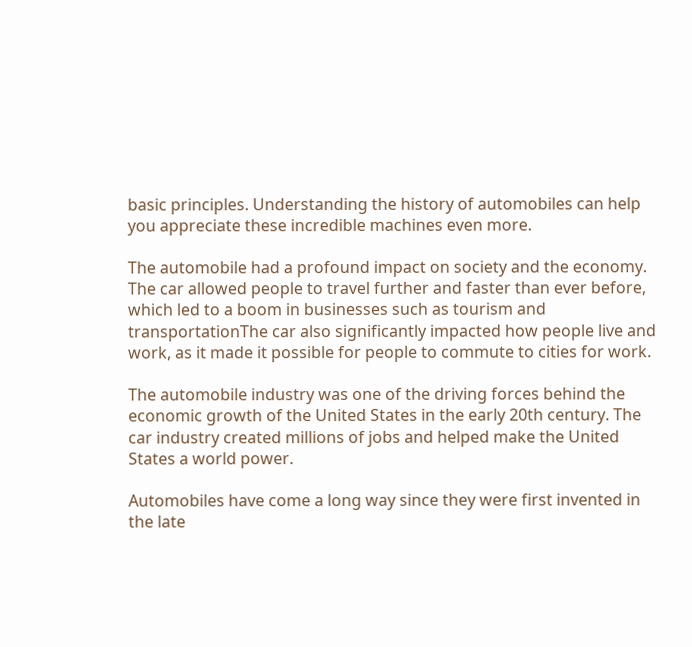basic principles. Understanding the history of automobiles can help you appreciate these incredible machines even more.

The automobile had a profound impact on society and the economy. The car allowed people to travel further and faster than ever before, which led to a boom in businesses such as tourism and transportationThe car also significantly impacted how people live and work, as it made it possible for people to commute to cities for work.

The automobile industry was one of the driving forces behind the economic growth of the United States in the early 20th century. The car industry created millions of jobs and helped make the United States a world power.

Automobiles have come a long way since they were first invented in the late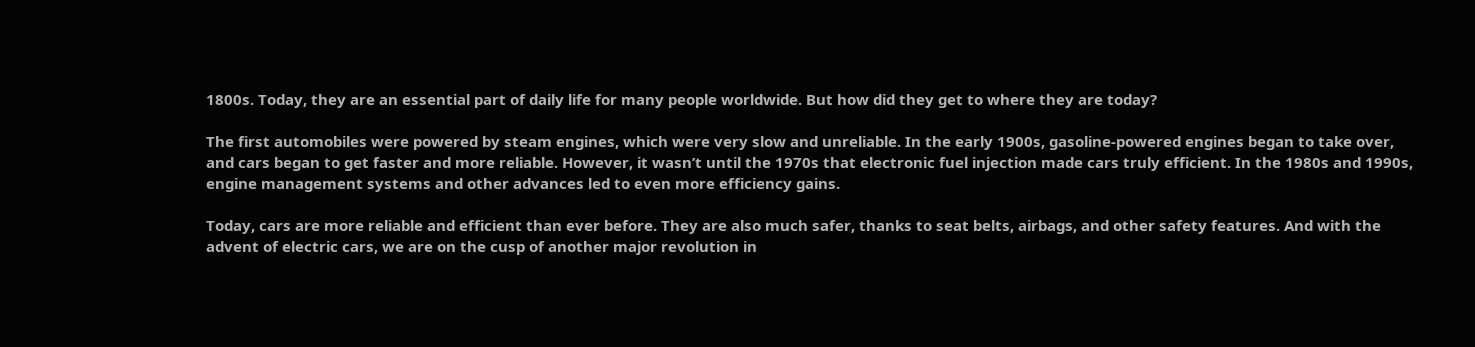1800s. Today, they are an essential part of daily life for many people worldwide. But how did they get to where they are today?

The first automobiles were powered by steam engines, which were very slow and unreliable. In the early 1900s, gasoline-powered engines began to take over, and cars began to get faster and more reliable. However, it wasn’t until the 1970s that electronic fuel injection made cars truly efficient. In the 1980s and 1990s, engine management systems and other advances led to even more efficiency gains.

Today, cars are more reliable and efficient than ever before. They are also much safer, thanks to seat belts, airbags, and other safety features. And with the advent of electric cars, we are on the cusp of another major revolution in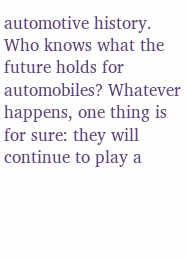automotive history. Who knows what the future holds for automobiles? Whatever happens, one thing is for sure: they will continue to play a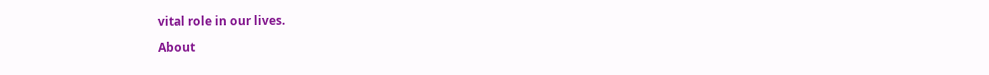vital role in our lives.

About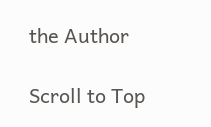the Author

Scroll to Top